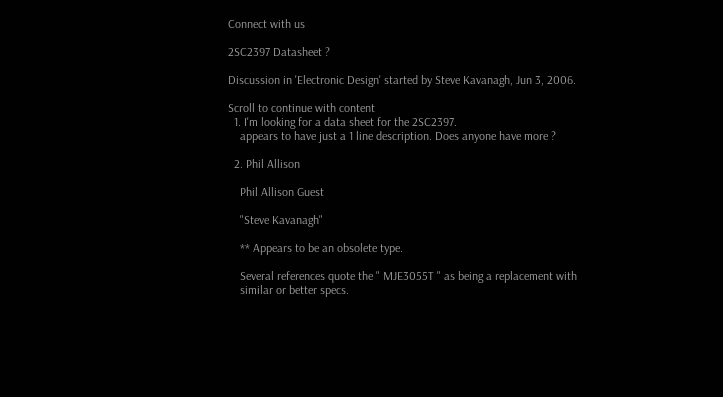Connect with us

2SC2397 Datasheet ?

Discussion in 'Electronic Design' started by Steve Kavanagh, Jun 3, 2006.

Scroll to continue with content
  1. I'm looking for a data sheet for the 2SC2397.
    appears to have just a 1 line description. Does anyone have more ?

  2. Phil Allison

    Phil Allison Guest

    "Steve Kavanagh"

    ** Appears to be an obsolete type.

    Several references quote the " MJE3055T " as being a replacement with
    similar or better specs.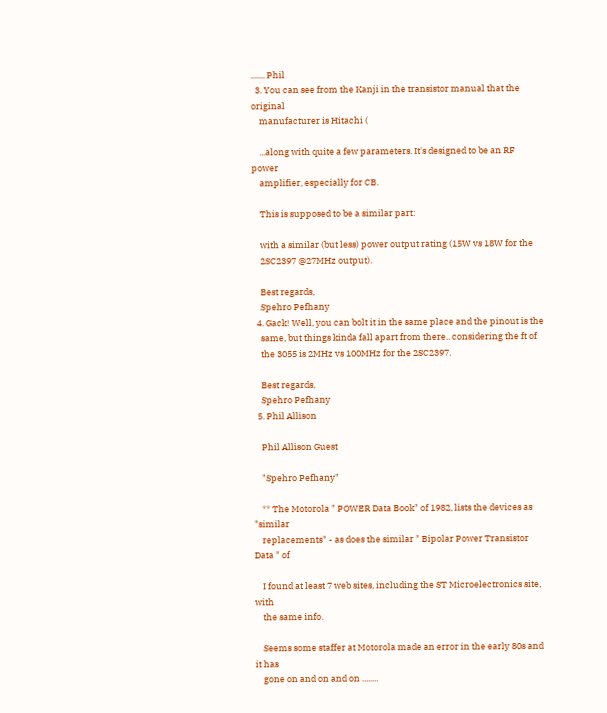....... Phil
  3. You can see from the Kanji in the transistor manual that the original
    manufacturer is Hitachi (

    ...along with quite a few parameters. It's designed to be an RF power
    amplifier, especially for CB.

    This is supposed to be a similar part:

    with a similar (but less) power output rating (15W vs 18W for the
    2SC2397 @27MHz output).

    Best regards,
    Spehro Pefhany
  4. Gack! Well, you can bolt it in the same place and the pinout is the
    same, but things kinda fall apart from there.. considering the ft of
    the 3055 is 2MHz vs 100MHz for the 2SC2397.

    Best regards,
    Spehro Pefhany
  5. Phil Allison

    Phil Allison Guest

    "Spehro Pefhany"

    ** The Motorola " POWER Data Book" of 1982, lists the devices as "similar
    replacements" - as does the similar " Bipolar Power Transistor Data " of

    I found at least 7 web sites, including the ST Microelectronics site, with
    the same info.

    Seems some staffer at Motorola made an error in the early 80s and it has
    gone on and on and on ........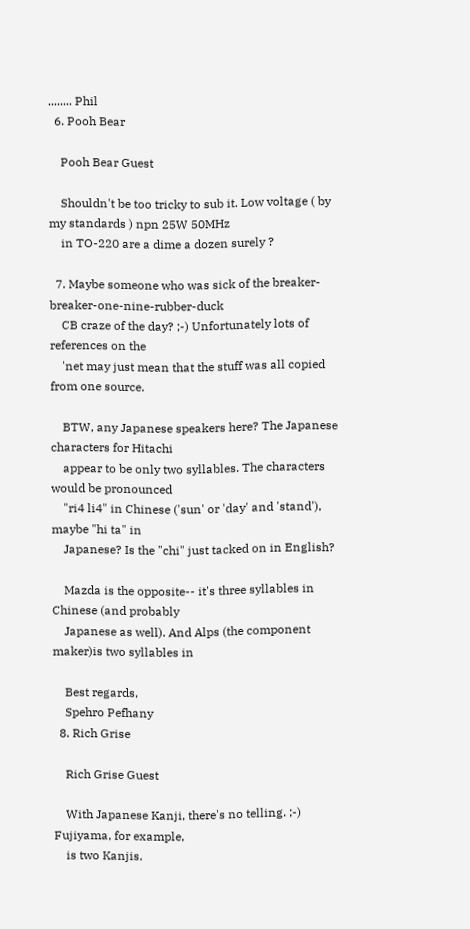........ Phil
  6. Pooh Bear

    Pooh Bear Guest

    Shouldn't be too tricky to sub it. Low voltage ( by my standards ) npn 25W 50MHz
    in TO-220 are a dime a dozen surely ?

  7. Maybe someone who was sick of the breaker-breaker-one-nine-rubber-duck
    CB craze of the day? ;-) Unfortunately lots of references on the
    'net may just mean that the stuff was all copied from one source.

    BTW, any Japanese speakers here? The Japanese characters for Hitachi
    appear to be only two syllables. The characters would be pronounced
    "ri4 li4" in Chinese ('sun' or 'day' and 'stand'), maybe "hi ta" in
    Japanese? Is the "chi" just tacked on in English?

    Mazda is the opposite-- it's three syllables in Chinese (and probably
    Japanese as well). And Alps (the component maker)is two syllables in

    Best regards,
    Spehro Pefhany
  8. Rich Grise

    Rich Grise Guest

    With Japanese Kanji, there's no telling. ;-) Fujiyama, for example,
    is two Kanjis.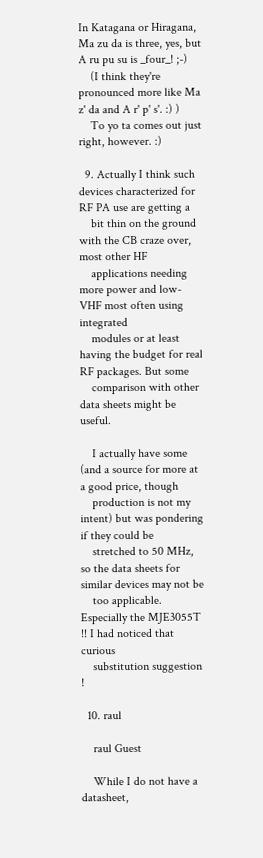In Katagana or Hiragana, Ma zu da is three, yes, but A ru pu su is _four_! ;-)
    (I think they're pronounced more like Ma z' da and A r' p' s'. :) )
    To yo ta comes out just right, however. :)

  9. Actually I think such devices characterized for RF PA use are getting a
    bit thin on the ground with the CB craze over, most other HF
    applications needing more power and low-VHF most often using integrated
    modules or at least having the budget for real RF packages. But some
    comparison with other data sheets might be useful.

    I actually have some (and a source for more at a good price, though
    production is not my intent) but was pondering if they could be
    stretched to 50 MHz, so the data sheets for similar devices may not be
    too applicable. Especially the MJE3055T !! I had noticed that curious
    substitution suggestion !

  10. raul

    raul Guest

    While I do not have a datasheet,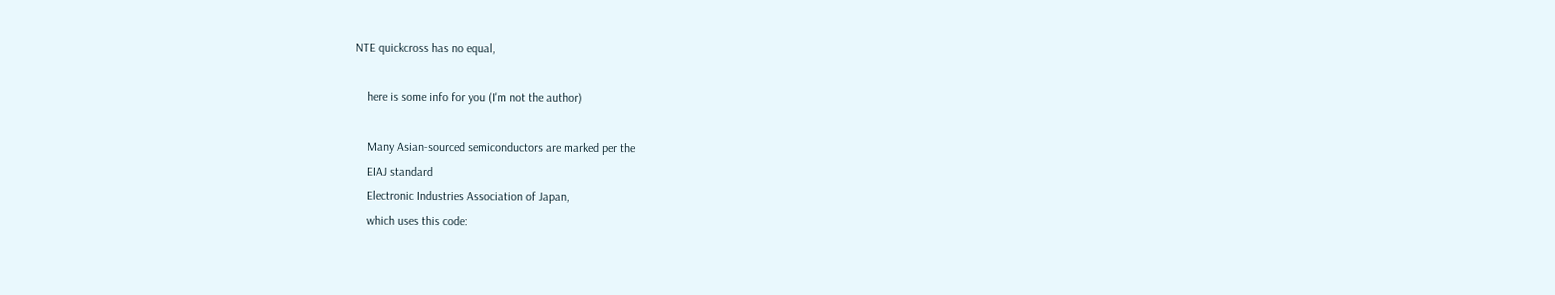NTE quickcross has no equal,

    here is some info for you (I'm not the author)

    Many Asian-sourced semiconductors are marked per the
    EIAJ standard
    Electronic Industries Association of Japan,
    which uses this code: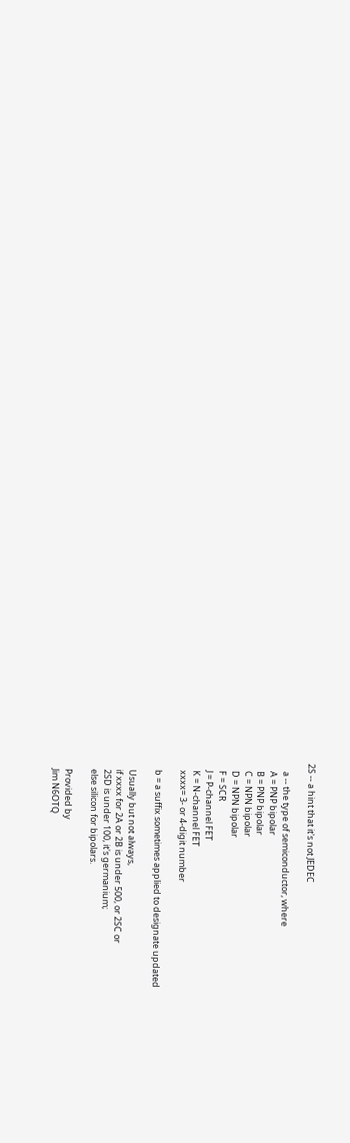2S -- a hint that it's not JEDEC

    a -- the type of semiconductor, where
    A = PNP bipolar
    B = PNP bipolar
    C = NPN bipolar
    D = NPN bipolar
    F = SCR
    J = P-channel FET
    K = N-channel FET
    xxxx= 3- or 4-digit number

    b = a suffix sometimes applied to designate updated

    Usually but not always,
    if xxxx for 2A or 2B is under 500, or 2SC or
    2SD is under 100, it's germanium;
    else silicon for bipolars.

    Provided by
    Jim N6OTQ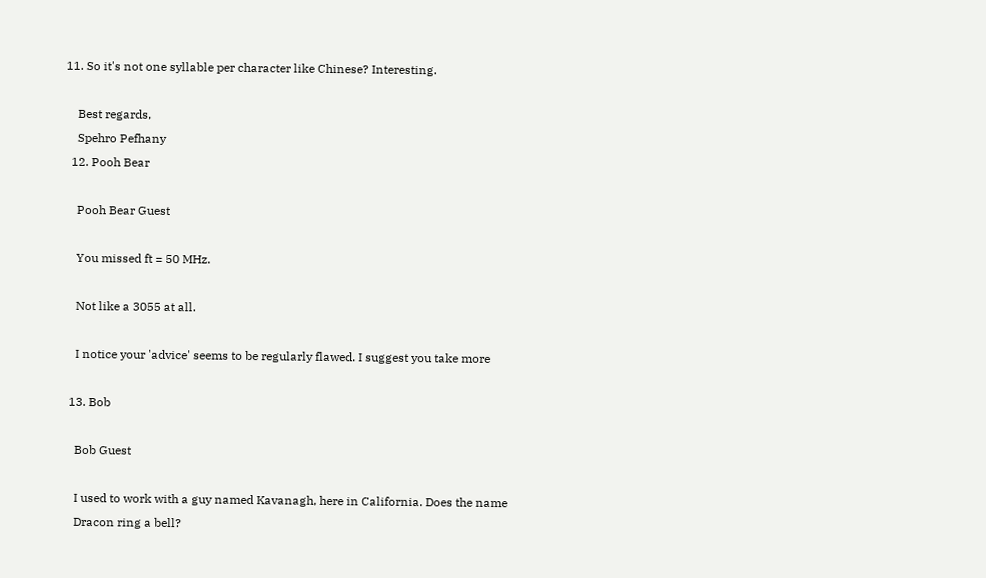11. So it's not one syllable per character like Chinese? Interesting.

    Best regards,
    Spehro Pefhany
  12. Pooh Bear

    Pooh Bear Guest

    You missed ft = 50 MHz.

    Not like a 3055 at all.

    I notice your 'advice' seems to be regularly flawed. I suggest you take more

  13. Bob

    Bob Guest

    I used to work with a guy named Kavanagh, here in California. Does the name
    Dracon ring a bell?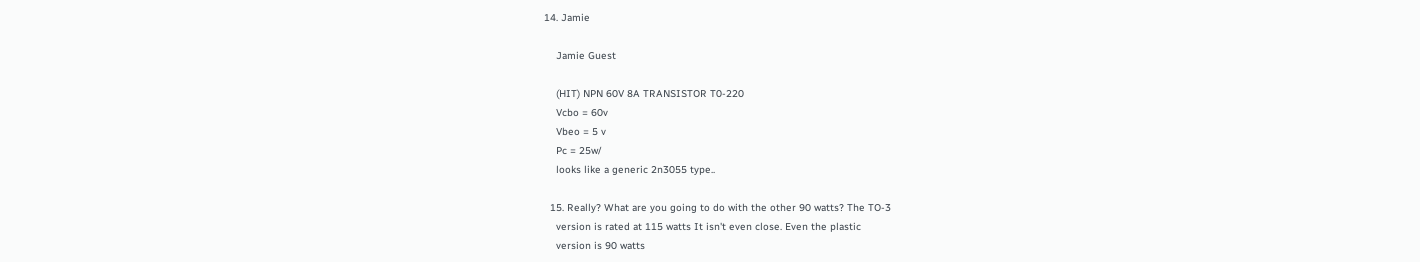14. Jamie

    Jamie Guest

    (HIT) NPN 60V 8A TRANSISTOR T0-220
    Vcbo = 60v
    Vbeo = 5 v
    Pc = 25w/
    looks like a generic 2n3055 type..

  15. Really? What are you going to do with the other 90 watts? The TO-3
    version is rated at 115 watts It isn't even close. Even the plastic
    version is 90 watts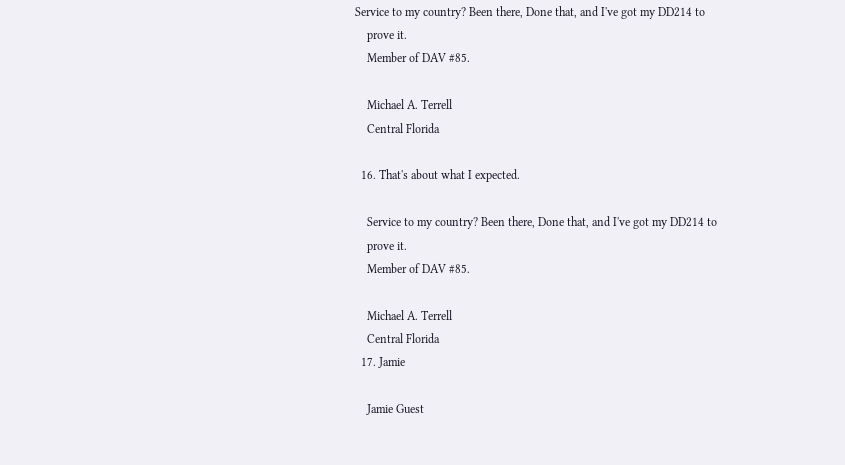Service to my country? Been there, Done that, and I've got my DD214 to
    prove it.
    Member of DAV #85.

    Michael A. Terrell
    Central Florida

  16. That's about what I expected.

    Service to my country? Been there, Done that, and I've got my DD214 to
    prove it.
    Member of DAV #85.

    Michael A. Terrell
    Central Florida
  17. Jamie

    Jamie Guest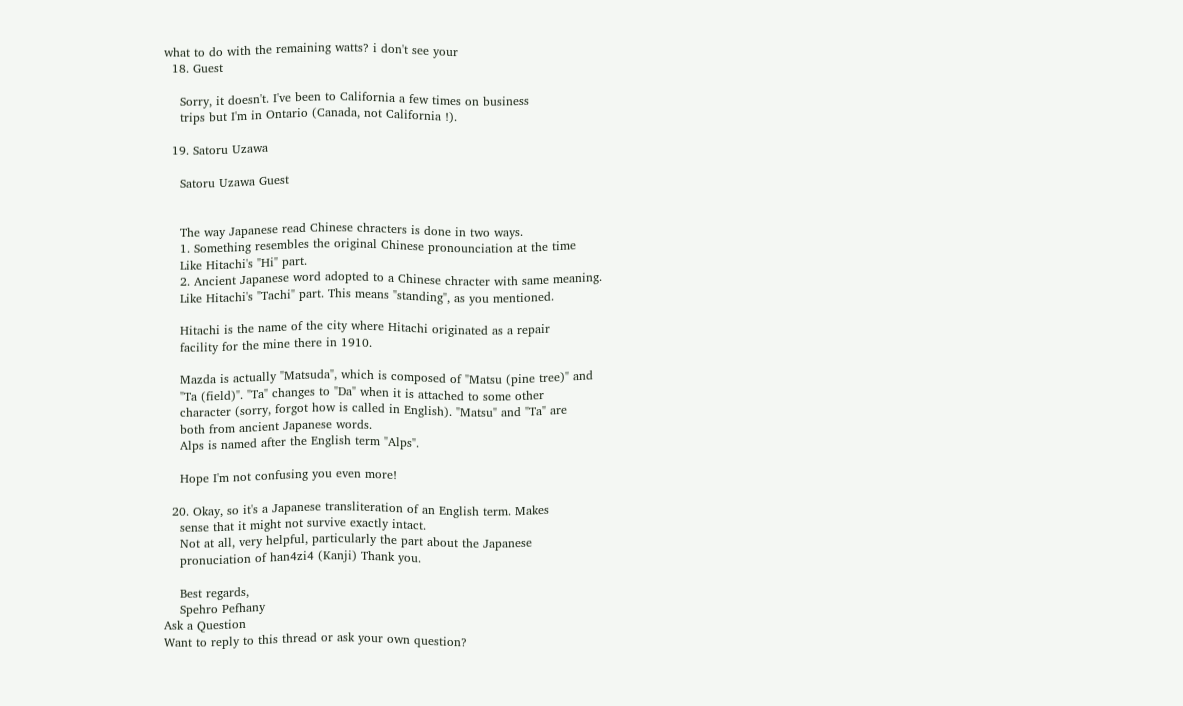what to do with the remaining watts? i don't see your
  18. Guest

    Sorry, it doesn't. I've been to California a few times on business
    trips but I'm in Ontario (Canada, not California !).

  19. Satoru Uzawa

    Satoru Uzawa Guest


    The way Japanese read Chinese chracters is done in two ways.
    1. Something resembles the original Chinese pronounciation at the time
    Like Hitachi's "Hi" part.
    2. Ancient Japanese word adopted to a Chinese chracter with same meaning.
    Like Hitachi's "Tachi" part. This means "standing", as you mentioned.

    Hitachi is the name of the city where Hitachi originated as a repair
    facility for the mine there in 1910.

    Mazda is actually "Matsuda", which is composed of "Matsu (pine tree)" and
    "Ta (field)". "Ta" changes to "Da" when it is attached to some other
    character (sorry, forgot how is called in English). "Matsu" and "Ta" are
    both from ancient Japanese words.
    Alps is named after the English term "Alps".

    Hope I'm not confusing you even more!

  20. Okay, so it's a Japanese transliteration of an English term. Makes
    sense that it might not survive exactly intact.
    Not at all, very helpful, particularly the part about the Japanese
    pronuciation of han4zi4 (Kanji) Thank you.

    Best regards,
    Spehro Pefhany
Ask a Question
Want to reply to this thread or ask your own question?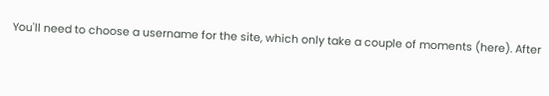You'll need to choose a username for the site, which only take a couple of moments (here). After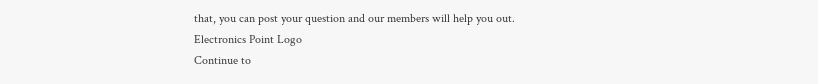that, you can post your question and our members will help you out.
Electronics Point Logo
Continue to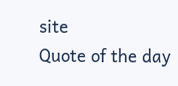site
Quote of the day